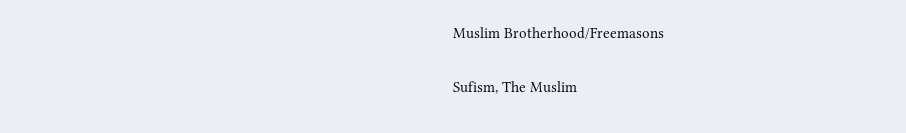Muslim Brotherhood/Freemasons

Sufism, The Muslim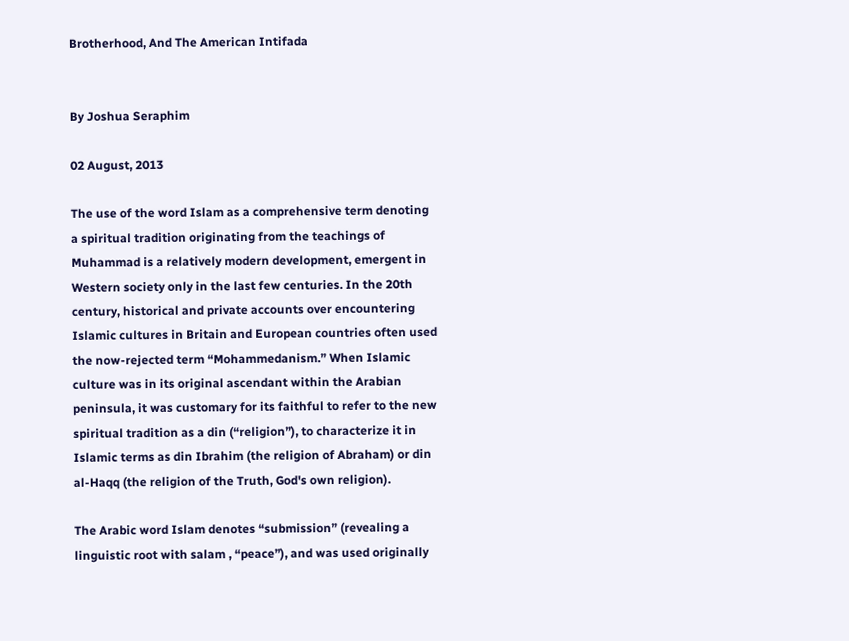Brotherhood, And The American Intifada


By Joshua Seraphim

02 August, 2013

The use of the word Islam as a comprehensive term denoting a spiritual tradition originating from the teachings of Muhammad is a relatively modern development, emergent in Western society only in the last few centuries. In the 20th century, historical and private accounts over encountering Islamic cultures in Britain and European countries often used the now-rejected term “Mohammedanism.” When Islamic culture was in its original ascendant within the Arabian peninsula, it was customary for its faithful to refer to the new spiritual tradition as a din (“religion”), to characterize it in Islamic terms as din Ibrahim (the religion of Abraham) or din al-Haqq (the religion of the Truth, God's own religion).

The Arabic word Islam denotes “submission” (revealing a linguistic root with salam , “peace”), and was used originally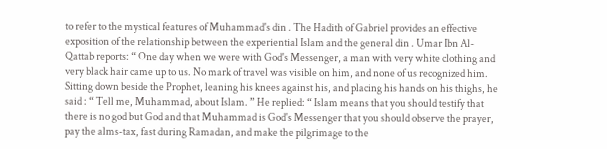to refer to the mystical features of Muhammad's din . The Hadith of Gabriel provides an effective exposition of the relationship between the experiential Islam and the general din . Umar Ibn Al-Qattab reports: “ One day when we were with God's Messenger, a man with very white clothing and very black hair came up to us. No mark of travel was visible on him, and none of us recognized him. Sitting down beside the Prophet, leaning his knees against his, and placing his hands on his thighs, he said : “ Tell me, Muhammad, about Islam. ” He replied: “ Islam means that you should testify that there is no god but God and that Muhammad is God's Messenger that you should observe the prayer, pay the alms-tax, fast during Ramadan, and make the pilgrimage to the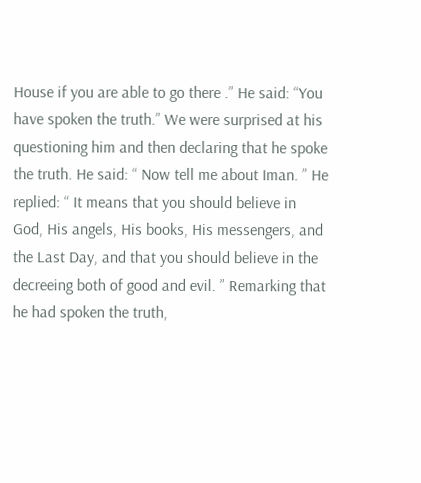House if you are able to go there .” He said: “You have spoken the truth.” We were surprised at his questioning him and then declaring that he spoke the truth. He said: “ Now tell me about Iman. ” He replied: “ It means that you should believe in God, His angels, His books, His messengers, and the Last Day, and that you should believe in the decreeing both of good and evil. ” Remarking that he had spoken the truth,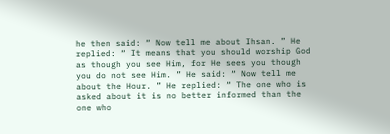he then said: “ Now tell me about Ihsan. ” He replied: “ It means that you should worship God as though you see Him, for He sees you though you do not see Him. ” He said: “ Now tell me about the Hour. ” He replied: “ The one who is asked about it is no better informed than the one who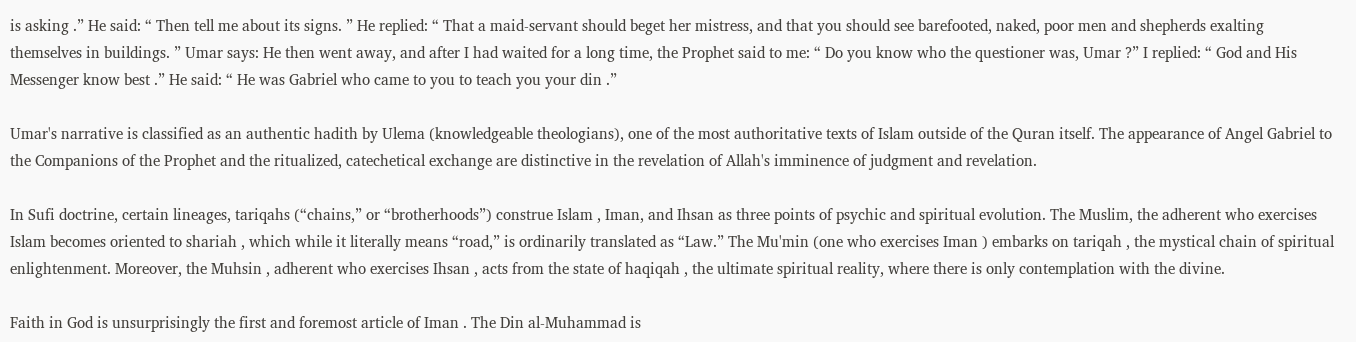is asking .” He said: “ Then tell me about its signs. ” He replied: “ That a maid-servant should beget her mistress, and that you should see barefooted, naked, poor men and shepherds exalting themselves in buildings. ” Umar says: He then went away, and after I had waited for a long time, the Prophet said to me: “ Do you know who the questioner was, Umar ?” I replied: “ God and His Messenger know best .” He said: “ He was Gabriel who came to you to teach you your din .”

Umar's narrative is classified as an authentic hadith by Ulema (knowledgeable theologians), one of the most authoritative texts of Islam outside of the Quran itself. The appearance of Angel Gabriel to the Companions of the Prophet and the ritualized, catechetical exchange are distinctive in the revelation of Allah's imminence of judgment and revelation.

In Sufi doctrine, certain lineages, tariqahs (“chains,” or “brotherhoods”) construe Islam , Iman, and Ihsan as three points of psychic and spiritual evolution. The Muslim, the adherent who exercises Islam becomes oriented to shariah , which while it literally means “road,” is ordinarily translated as “Law.” The Mu'min (one who exercises Iman ) embarks on tariqah , the mystical chain of spiritual enlightenment. Moreover, the Muhsin , adherent who exercises Ihsan , acts from the state of haqiqah , the ultimate spiritual reality, where there is only contemplation with the divine.

Faith in God is unsurprisingly the first and foremost article of Iman . The Din al-Muhammad is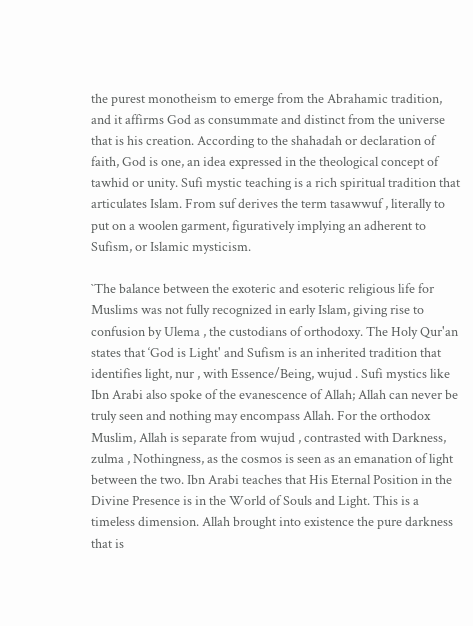the purest monotheism to emerge from the Abrahamic tradition, and it affirms God as consummate and distinct from the universe that is his creation. According to the shahadah or declaration of faith, God is one, an idea expressed in the theological concept of tawhid or unity. Sufi mystic teaching is a rich spiritual tradition that articulates Islam. From suf derives the term tasawwuf , literally to put on a woolen garment, figuratively implying an adherent to Sufism, or Islamic mysticism.

`The balance between the exoteric and esoteric religious life for Muslims was not fully recognized in early Islam, giving rise to confusion by Ulema , the custodians of orthodoxy. The Holy Qur'an states that ‘God is Light' and Sufism is an inherited tradition that identifies light, nur , with Essence/Being, wujud . Sufi mystics like Ibn Arabi also spoke of the evanescence of Allah; Allah can never be truly seen and nothing may encompass Allah. For the orthodox Muslim, Allah is separate from wujud , contrasted with Darkness, zulma , Nothingness, as the cosmos is seen as an emanation of light between the two. Ibn Arabi teaches that His Eternal Position in the Divine Presence is in the World of Souls and Light. This is a timeless dimension. Allah brought into existence the pure darkness that is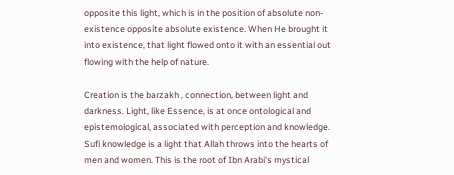opposite this light, which is in the position of absolute non-existence opposite absolute existence. When He brought it into existence, that light flowed onto it with an essential out flowing with the help of nature.

Creation is the barzakh , connection, between light and darkness. Light, like Essence, is at once ontological and epistemological, associated with perception and knowledge. Sufi knowledge is a light that Allah throws into the hearts of men and women. This is the root of Ibn Arabi's mystical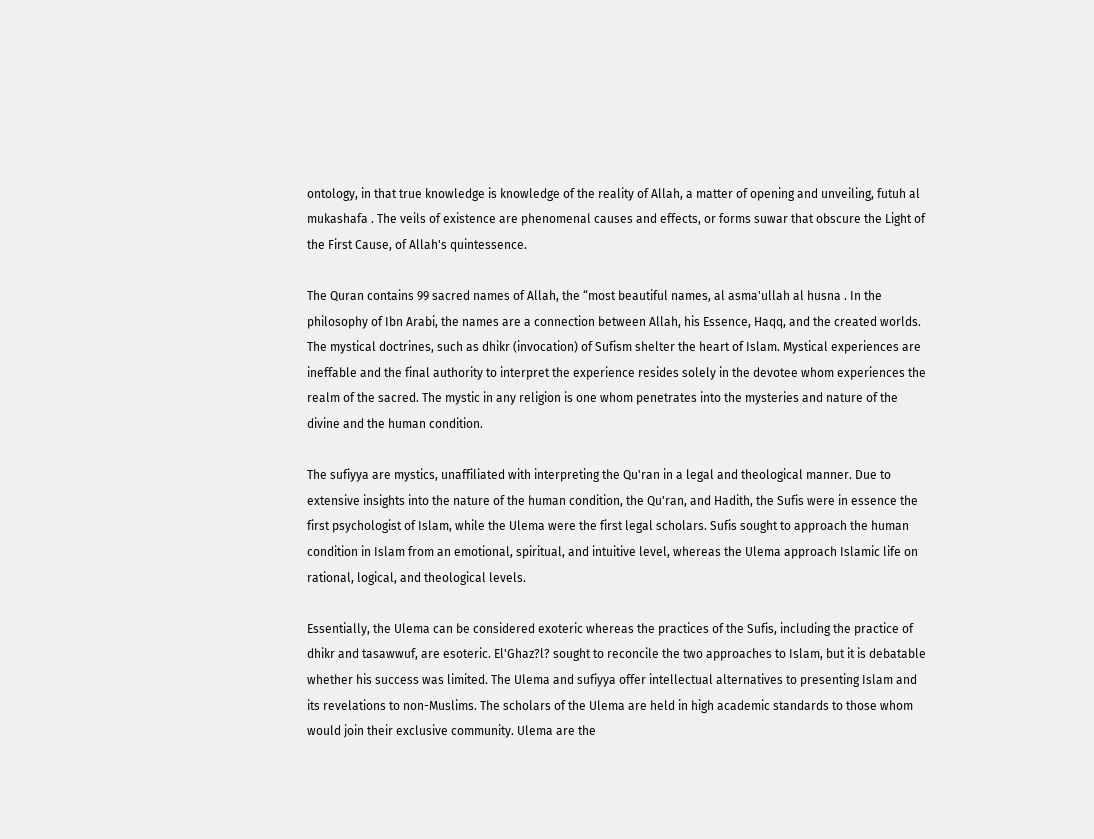ontology, in that true knowledge is knowledge of the reality of Allah, a matter of opening and unveiling, futuh al mukashafa . The veils of existence are phenomenal causes and effects, or forms suwar that obscure the Light of the First Cause, of Allah's quintessence.

The Quran contains 99 sacred names of Allah, the “most beautiful names, al asma'ullah al husna . In the philosophy of Ibn Arabi, the names are a connection between Allah, his Essence, Haqq, and the created worlds. The mystical doctrines, such as dhikr (invocation) of Sufism shelter the heart of Islam. Mystical experiences are ineffable and the final authority to interpret the experience resides solely in the devotee whom experiences the realm of the sacred. The mystic in any religion is one whom penetrates into the mysteries and nature of the divine and the human condition.

The sufiyya are mystics, unaffiliated with interpreting the Qu'ran in a legal and theological manner. Due to extensive insights into the nature of the human condition, the Qu'ran, and Hadith, the Sufis were in essence the first psychologist of Islam, while the Ulema were the first legal scholars. Sufis sought to approach the human condition in Islam from an emotional, spiritual, and intuitive level, whereas the Ulema approach Islamic life on rational, logical, and theological levels.

Essentially, the Ulema can be considered exoteric whereas the practices of the Sufis, including the practice of dhikr and tasawwuf, are esoteric. El'Ghaz?l? sought to reconcile the two approaches to Islam, but it is debatable whether his success was limited. The Ulema and sufiyya offer intellectual alternatives to presenting Islam and its revelations to non-Muslims. The scholars of the Ulema are held in high academic standards to those whom would join their exclusive community. Ulema are the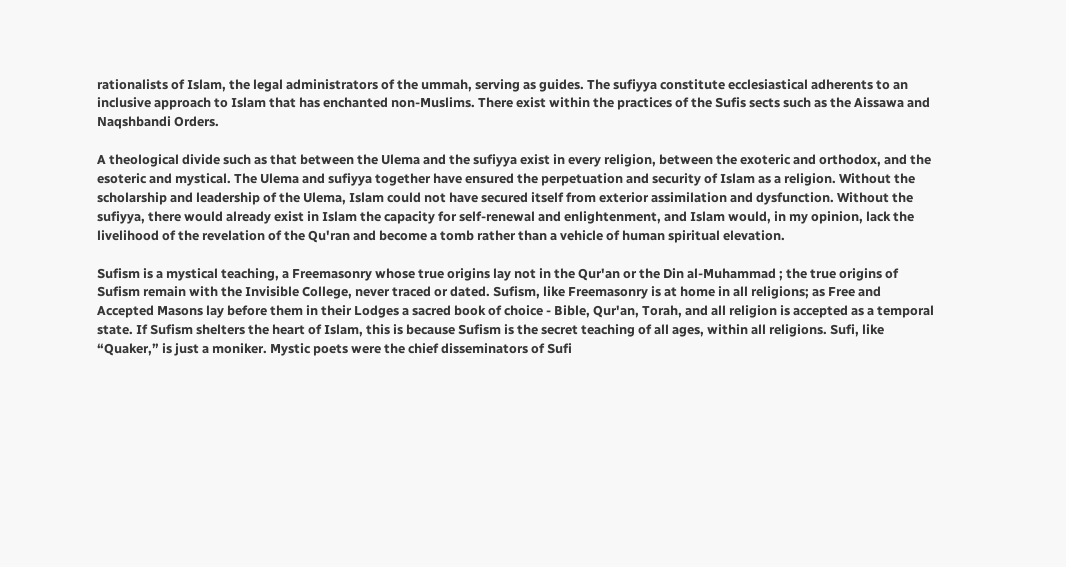rationalists of Islam, the legal administrators of the ummah, serving as guides. The sufiyya constitute ecclesiastical adherents to an inclusive approach to Islam that has enchanted non-Muslims. There exist within the practices of the Sufis sects such as the Aissawa and Naqshbandi Orders.

A theological divide such as that between the Ulema and the sufiyya exist in every religion, between the exoteric and orthodox, and the esoteric and mystical. The Ulema and sufiyya together have ensured the perpetuation and security of Islam as a religion. Without the scholarship and leadership of the Ulema, Islam could not have secured itself from exterior assimilation and dysfunction. Without the sufiyya, there would already exist in Islam the capacity for self-renewal and enlightenment, and Islam would, in my opinion, lack the livelihood of the revelation of the Qu'ran and become a tomb rather than a vehicle of human spiritual elevation.

Sufism is a mystical teaching, a Freemasonry whose true origins lay not in the Qur'an or the Din al-Muhammad ; the true origins of Sufism remain with the Invisible College, never traced or dated. Sufism, like Freemasonry is at home in all religions; as Free and Accepted Masons lay before them in their Lodges a sacred book of choice - Bible, Qur'an, Torah, and all religion is accepted as a temporal state. If Sufism shelters the heart of Islam, this is because Sufism is the secret teaching of all ages, within all religions. Sufi, like “Quaker,” is just a moniker. Mystic poets were the chief disseminators of Sufi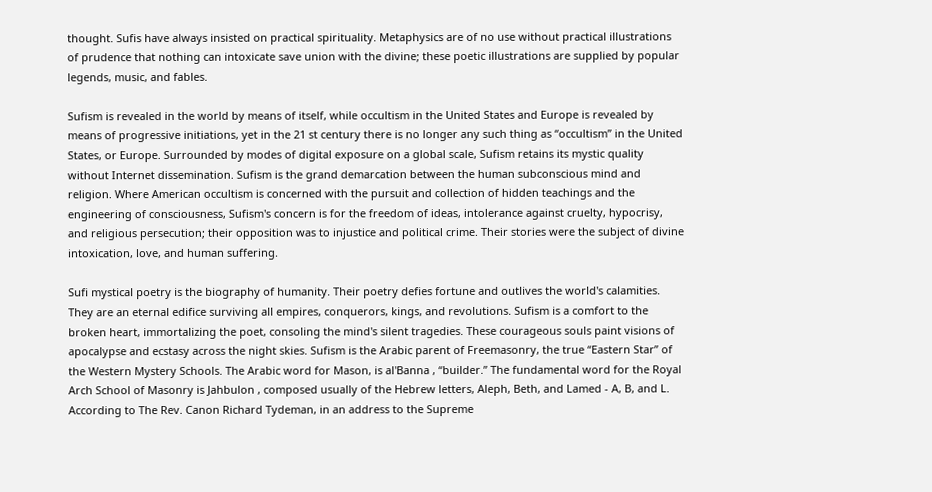thought. Sufis have always insisted on practical spirituality. Metaphysics are of no use without practical illustrations of prudence that nothing can intoxicate save union with the divine; these poetic illustrations are supplied by popular legends, music, and fables.

Sufism is revealed in the world by means of itself, while occultism in the United States and Europe is revealed by means of progressive initiations, yet in the 21 st century there is no longer any such thing as “occultism” in the United States, or Europe. Surrounded by modes of digital exposure on a global scale, Sufism retains its mystic quality without Internet dissemination. Sufism is the grand demarcation between the human subconscious mind and religion. Where American occultism is concerned with the pursuit and collection of hidden teachings and the engineering of consciousness, Sufism's concern is for the freedom of ideas, intolerance against cruelty, hypocrisy, and religious persecution; their opposition was to injustice and political crime. Their stories were the subject of divine intoxication, love, and human suffering.

Sufi mystical poetry is the biography of humanity. Their poetry defies fortune and outlives the world's calamities. They are an eternal edifice surviving all empires, conquerors, kings, and revolutions. Sufism is a comfort to the broken heart, immortalizing the poet, consoling the mind's silent tragedies. These courageous souls paint visions of apocalypse and ecstasy across the night skies. Sufism is the Arabic parent of Freemasonry, the true “Eastern Star” of the Western Mystery Schools. The Arabic word for Mason, is al'Banna , “builder.” The fundamental word for the Royal Arch School of Masonry is Jahbulon , composed usually of the Hebrew letters, Aleph, Beth, and Lamed - A, B, and L. According to The Rev. Canon Richard Tydeman, in an address to the Supreme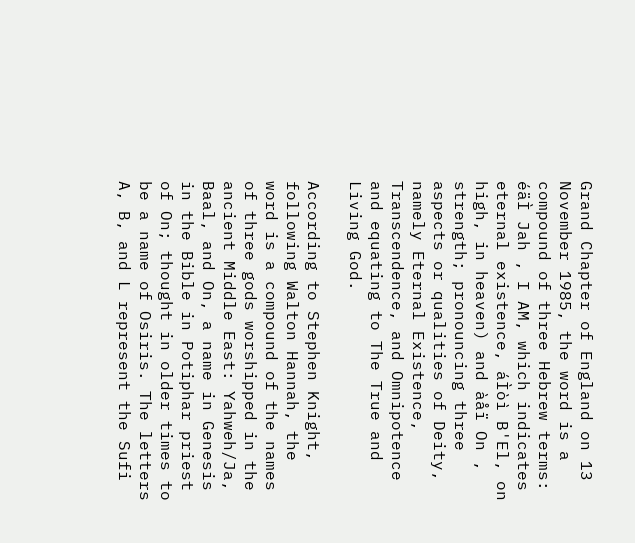Grand Chapter of England on 13 November 1985, the word is a compound of three Hebrew terms: éäÌ Jah , I AM, which indicates eternal existence, áÌòì B'El, on high, in heaven) and àåï On , strength; pronouncing three aspects or qualities of Deity, namely Eternal Existence, Transcendence, and Omnipotence and equating to The True and Living God.

According to Stephen Knight, following Walton Hannah, the word is a compound of the names of three gods worshipped in the ancient Middle East: Yahweh/Ja, Baal, and On, a name in Genesis in the Bible in Potiphar priest of On; thought in older times to be a name of Osiris. The letters A, B, and L represent the Sufi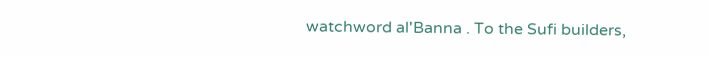watchword al'Banna . To the Sufi builders,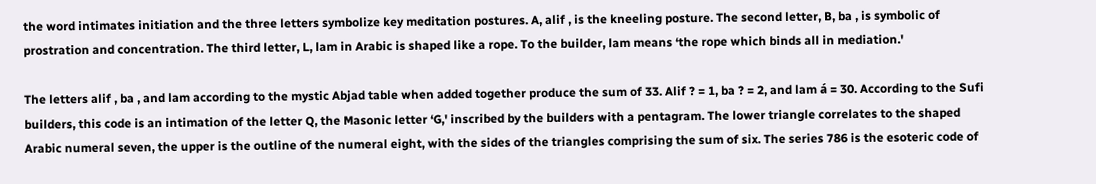the word intimates initiation and the three letters symbolize key meditation postures. A, alif , is the kneeling posture. The second letter, B, ba , is symbolic of prostration and concentration. The third letter, L, lam in Arabic is shaped like a rope. To the builder, lam means ‘the rope which binds all in mediation.'

The letters alif , ba , and lam according to the mystic Abjad table when added together produce the sum of 33. Alif ? = 1, ba ? = 2, and lam á = 30. According to the Sufi builders, this code is an intimation of the letter Q, the Masonic letter ‘G,' inscribed by the builders with a pentagram. The lower triangle correlates to the shaped Arabic numeral seven, the upper is the outline of the numeral eight, with the sides of the triangles comprising the sum of six. The series 786 is the esoteric code of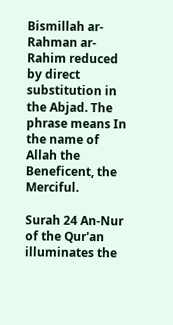Bismillah ar-Rahman ar-Rahim reduced by direct substitution in the Abjad. The phrase means In the name of Allah the Beneficent, the Merciful.

Surah 24 An-Nur of the Qur'an illuminates the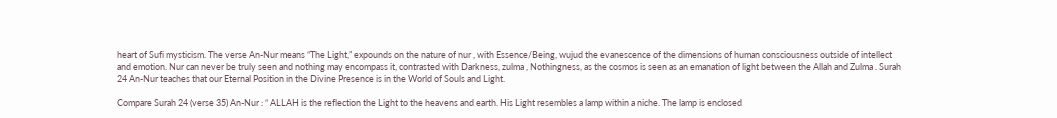heart of Sufi mysticism. The verse An-Nur means “The Light,” expounds on the nature of nur , with Essence/Being, wujud the evanescence of the dimensions of human consciousness outside of intellect and emotion. Nur can never be truly seen and nothing may encompass it, contrasted with Darkness, zulma , Nothingness, as the cosmos is seen as an emanation of light between the Allah and Zulma . Surah 24 An-Nur teaches that our Eternal Position in the Divine Presence is in the World of Souls and Light.

Compare Surah 24 (verse 35) An-Nur : “ ALLAH is the reflection the Light to the heavens and earth. His Light resembles a lamp within a niche. The lamp is enclosed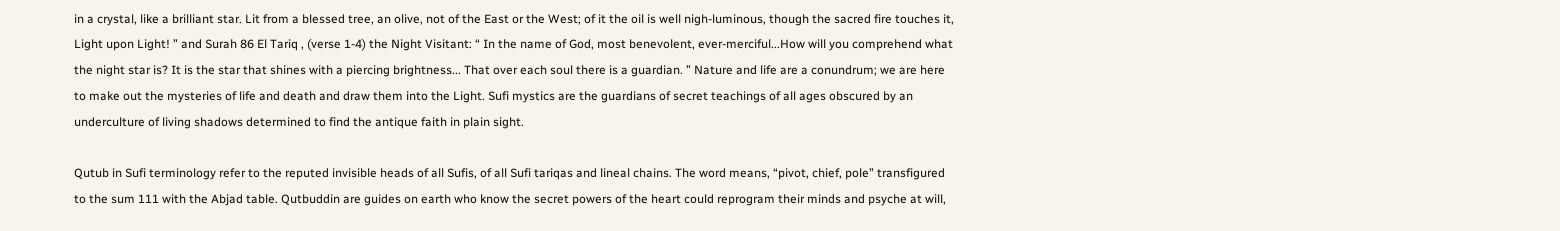in a crystal, like a brilliant star. Lit from a blessed tree, an olive, not of the East or the West; of it the oil is well nigh-luminous, though the sacred fire touches it, Light upon Light! ” and Surah 86 El Tariq , (verse 1-4) the Night Visitant: “ In the name of God, most benevolent, ever-merciful...How will you comprehend what the night star is? It is the star that shines with a piercing brightness... That over each soul there is a guardian. ” Nature and life are a conundrum; we are here to make out the mysteries of life and death and draw them into the Light. Sufi mystics are the guardians of secret teachings of all ages obscured by an underculture of living shadows determined to find the antique faith in plain sight.

Qutub in Sufi terminology refer to the reputed invisible heads of all Sufis, of all Sufi tariqas and lineal chains. The word means, “pivot, chief, pole” transfigured to the sum 111 with the Abjad table. Qutbuddin are guides on earth who know the secret powers of the heart could reprogram their minds and psyche at will,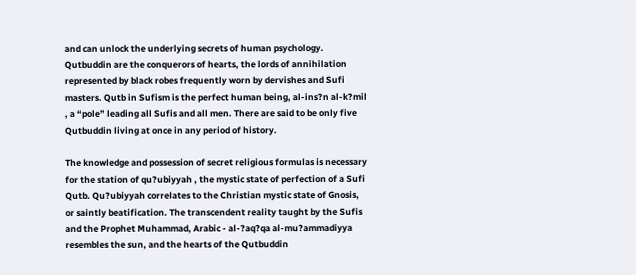and can unlock the underlying secrets of human psychology. Qutbuddin are the conquerors of hearts, the lords of annihilation represented by black robes frequently worn by dervishes and Sufi masters. Qutb in Sufism is the perfect human being, al-ins?n al-k?mil , a “pole” leading all Sufis and all men. There are said to be only five Qutbuddin living at once in any period of history.

The knowledge and possession of secret religious formulas is necessary for the station of qu?ubiyyah , the mystic state of perfection of a Sufi Qutb. Qu?ubiyyah correlates to the Christian mystic state of Gnosis, or saintly beatification. The transcendent reality taught by the Sufis and the Prophet Muhammad, Arabic - al-?aq?qa al-mu?ammadiyya resembles the sun, and the hearts of the Qutbuddin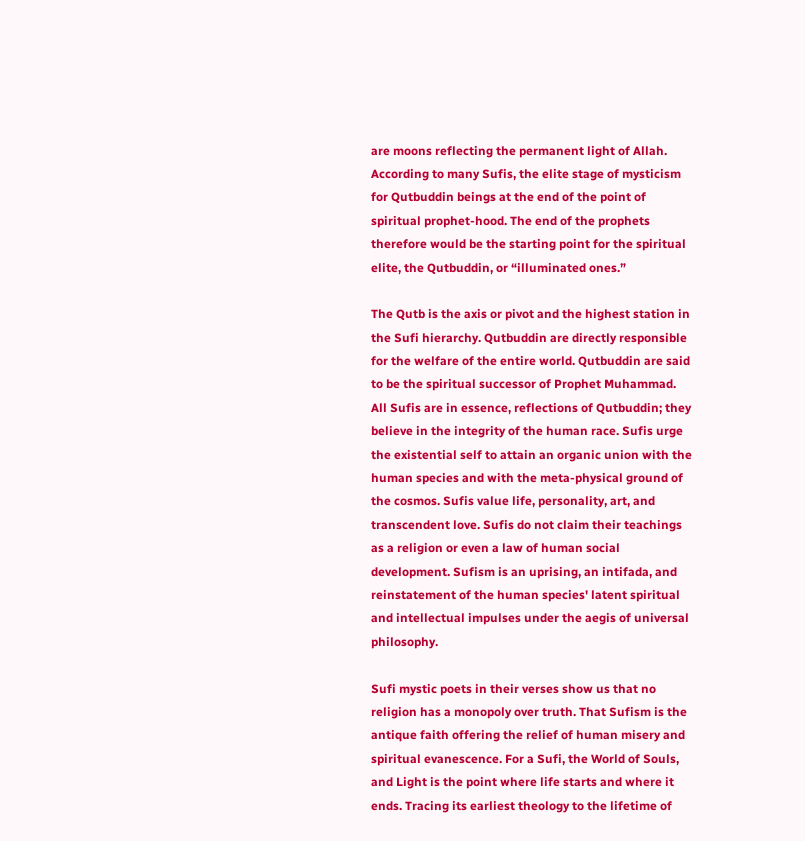are moons reflecting the permanent light of Allah. According to many Sufis, the elite stage of mysticism for Qutbuddin beings at the end of the point of spiritual prophet-hood. The end of the prophets therefore would be the starting point for the spiritual elite, the Qutbuddin, or “illuminated ones.”

The Qutb is the axis or pivot and the highest station in the Sufi hierarchy. Qutbuddin are directly responsible for the welfare of the entire world. Qutbuddin are said to be the spiritual successor of Prophet Muhammad. All Sufis are in essence, reflections of Qutbuddin; they believe in the integrity of the human race. Sufis urge the existential self to attain an organic union with the human species and with the meta-physical ground of the cosmos. Sufis value life, personality, art, and transcendent love. Sufis do not claim their teachings as a religion or even a law of human social development. Sufism is an uprising, an intifada, and reinstatement of the human species' latent spiritual and intellectual impulses under the aegis of universal philosophy.

Sufi mystic poets in their verses show us that no religion has a monopoly over truth. That Sufism is the antique faith offering the relief of human misery and spiritual evanescence. For a Sufi, the World of Souls, and Light is the point where life starts and where it ends. Tracing its earliest theology to the lifetime of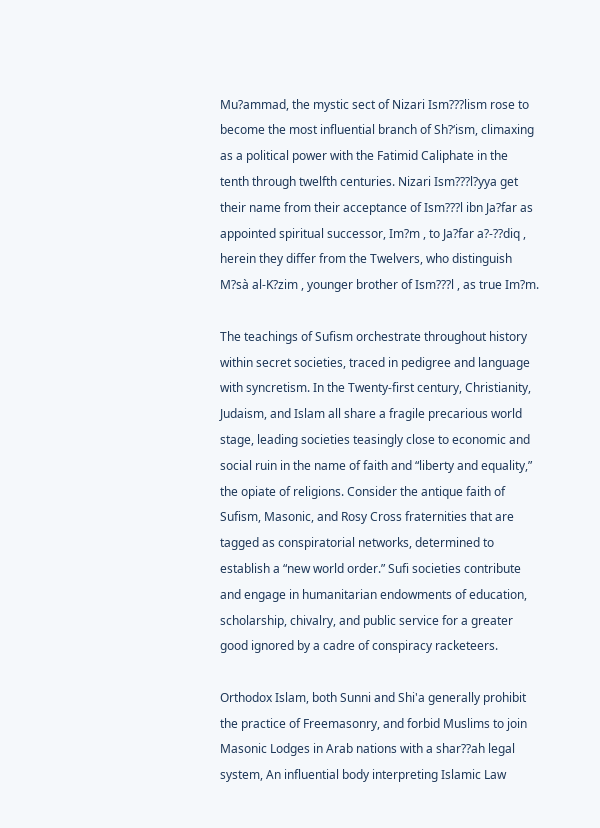Mu?ammad, the mystic sect of Nizari Ism???lism rose to become the most influential branch of Sh?‘ism, climaxing as a political power with the Fatimid Caliphate in the tenth through twelfth centuries. Nizari Ism???l?yya get their name from their acceptance of Ism???l ibn Ja?far as appointed spiritual successor, Im?m , to Ja?far a?-??diq , herein they differ from the Twelvers, who distinguish M?sà al-K?zim , younger brother of Ism???l , as true Im?m.

The teachings of Sufism orchestrate throughout history within secret societies, traced in pedigree and language with syncretism. In the Twenty-first century, Christianity, Judaism, and Islam all share a fragile precarious world stage, leading societies teasingly close to economic and social ruin in the name of faith and “liberty and equality,” the opiate of religions. Consider the antique faith of Sufism, Masonic, and Rosy Cross fraternities that are tagged as conspiratorial networks, determined to establish a “new world order.” Sufi societies contribute and engage in humanitarian endowments of education, scholarship, chivalry, and public service for a greater good ignored by a cadre of conspiracy racketeers.

Orthodox Islam, both Sunni and Shi'a generally prohibit the practice of Freemasonry, and forbid Muslims to join Masonic Lodges in Arab nations with a shar??ah legal system, An influential body interpreting Islamic Law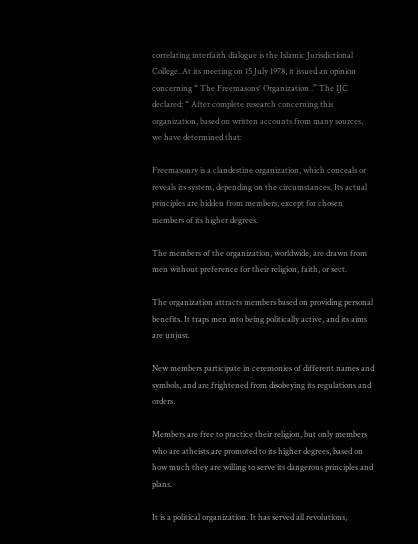correlating interfaith dialogue is the Islamic Jurisdictional College. At its meeting on 15 July 1978, it issued an opinion concerning “ The Freemasons' Organization .” The IJC declared: “ After complete research concerning this organization, based on written accounts from many sources, we have determined that:

Freemasonry is a clandestine organization, which conceals or reveals its system, depending on the circumstances. Its actual principles are hidden from members, except for chosen members of its higher degrees.

The members of the organization, worldwide, are drawn from men without preference for their religion, faith, or sect.

The organization attracts members based on providing personal benefits. It traps men into being politically active, and its aims are unjust.

New members participate in ceremonies of different names and symbols, and are frightened from disobeying its regulations and orders.

Members are free to practice their religion, but only members who are atheists are promoted to its higher degrees, based on how much they are willing to serve its dangerous principles and plans.

It is a political organization. It has served all revolutions,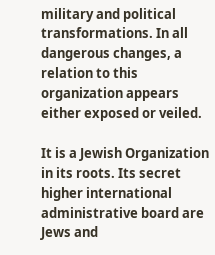military and political transformations. In all dangerous changes, a relation to this organization appears either exposed or veiled.

It is a Jewish Organization in its roots. Its secret higher international administrative board are Jews and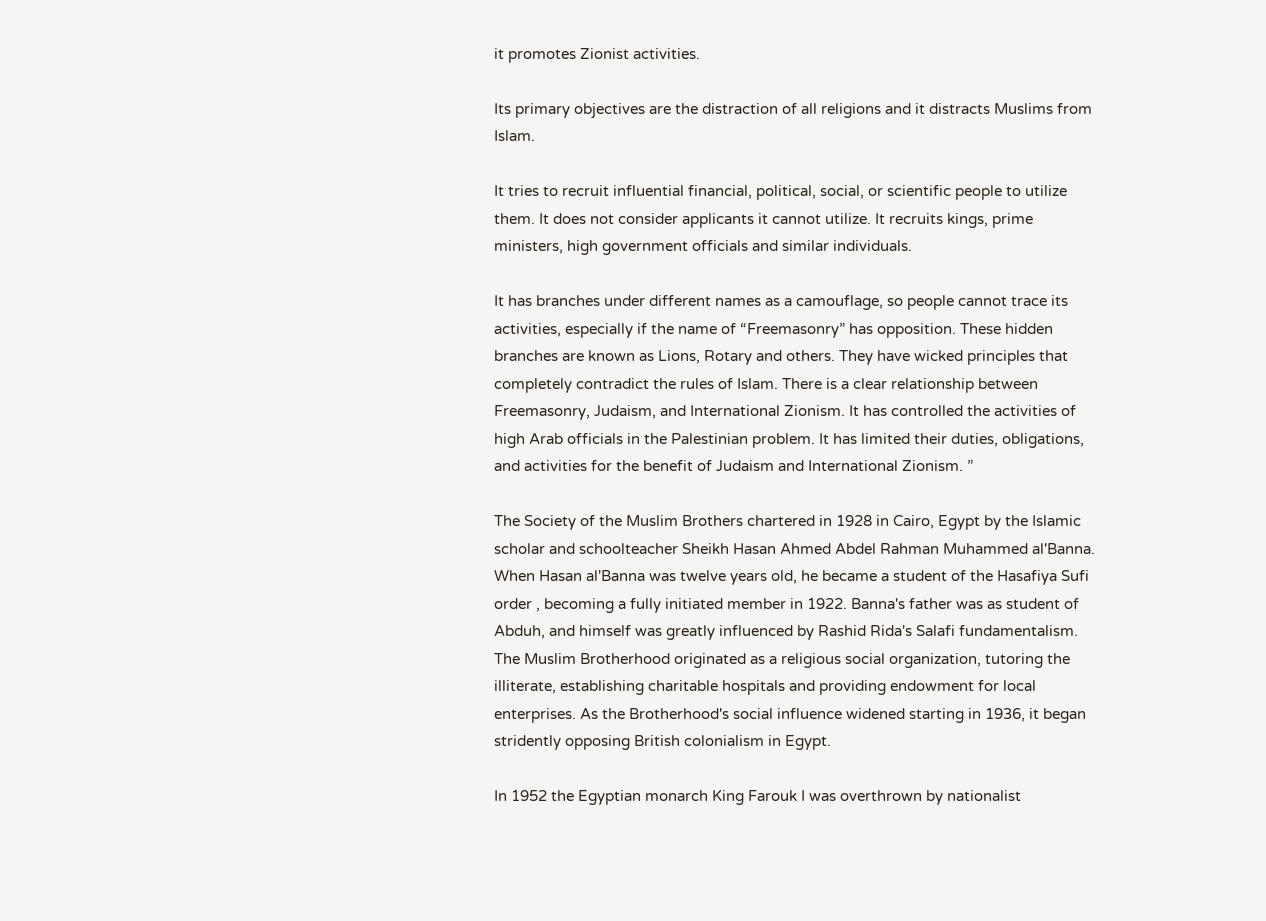it promotes Zionist activities.

Its primary objectives are the distraction of all religions and it distracts Muslims from Islam.

It tries to recruit influential financial, political, social, or scientific people to utilize them. It does not consider applicants it cannot utilize. It recruits kings, prime ministers, high government officials and similar individuals.

It has branches under different names as a camouflage, so people cannot trace its activities, especially if the name of “Freemasonry” has opposition. These hidden branches are known as Lions, Rotary and others. They have wicked principles that completely contradict the rules of Islam. There is a clear relationship between Freemasonry, Judaism, and International Zionism. It has controlled the activities of high Arab officials in the Palestinian problem. It has limited their duties, obligations, and activities for the benefit of Judaism and International Zionism. ”

The Society of the Muslim Brothers chartered in 1928 in Cairo, Egypt by the Islamic scholar and schoolteacher Sheikh Hasan Ahmed Abdel Rahman Muhammed al'Banna. When Hasan al'Banna was twelve years old, he became a student of the Hasafiya Sufi order , becoming a fully initiated member in 1922. Banna's father was as student of Abduh, and himself was greatly influenced by Rashid Rida's Salafi fundamentalism. The Muslim Brotherhood originated as a religious social organization, tutoring the illiterate, establishing charitable hospitals and providing endowment for local enterprises. As the Brotherhood's social influence widened starting in 1936, it began stridently opposing British colonialism in Egypt.

In 1952 the Egyptian monarch King Farouk I was overthrown by nationalist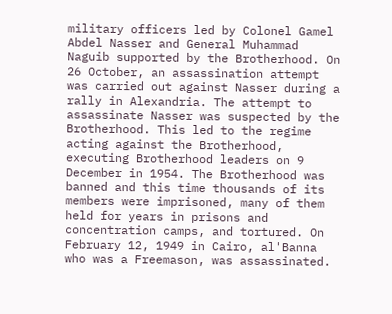military officers led by Colonel Gamel Abdel Nasser and General Muhammad Naguib supported by the Brotherhood. On 26 October, an assassination attempt was carried out against Nasser during a rally in Alexandria. The attempt to assassinate Nasser was suspected by the Brotherhood. This led to the regime acting against the Brotherhood, executing Brotherhood leaders on 9 December in 1954. The Brotherhood was banned and this time thousands of its members were imprisoned, many of them held for years in prisons and concentration camps, and tortured. On February 12, 1949 in Cairo, al'Banna who was a Freemason, was assassinated.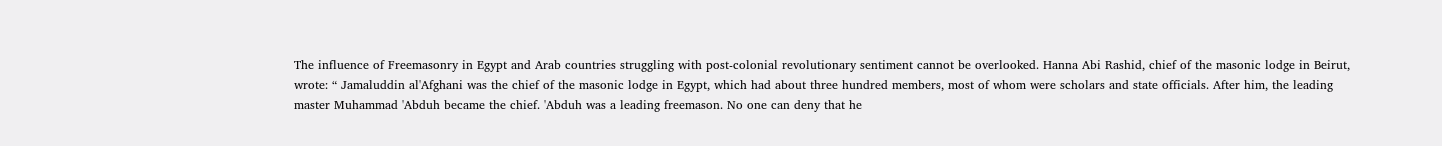The influence of Freemasonry in Egypt and Arab countries struggling with post-colonial revolutionary sentiment cannot be overlooked. Hanna Abi Rashid, chief of the masonic lodge in Beirut, wrote: “ Jamaluddin al'Afghani was the chief of the masonic lodge in Egypt, which had about three hundred members, most of whom were scholars and state officials. After him, the leading master Muhammad 'Abduh became the chief. 'Abduh was a leading freemason. No one can deny that he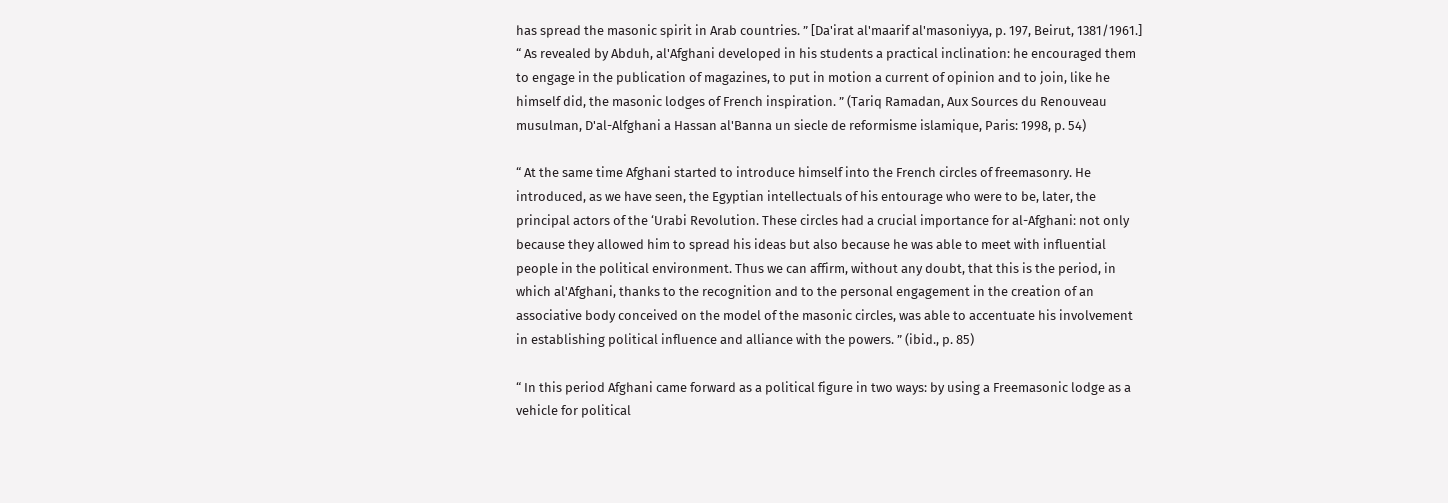has spread the masonic spirit in Arab countries. ” [Da'irat al'maarif al'masoniyya, p. 197, Beirut, 1381/1961.] “ As revealed by Abduh, al'Afghani developed in his students a practical inclination: he encouraged them to engage in the publication of magazines, to put in motion a current of opinion and to join, like he himself did, the masonic lodges of French inspiration. ” (Tariq Ramadan, Aux Sources du Renouveau musulman, D'al-Alfghani a Hassan al'Banna un siecle de reformisme islamique, Paris: 1998, p. 54)

“ At the same time Afghani started to introduce himself into the French circles of freemasonry. He introduced, as we have seen, the Egyptian intellectuals of his entourage who were to be, later, the principal actors of the ‘Urabi Revolution. These circles had a crucial importance for al-Afghani: not only because they allowed him to spread his ideas but also because he was able to meet with influential people in the political environment. Thus we can affirm, without any doubt, that this is the period, in which al'Afghani, thanks to the recognition and to the personal engagement in the creation of an associative body conceived on the model of the masonic circles, was able to accentuate his involvement in establishing political influence and alliance with the powers. ” (ibid., p. 85)

“ In this period Afghani came forward as a political figure in two ways: by using a Freemasonic lodge as a vehicle for political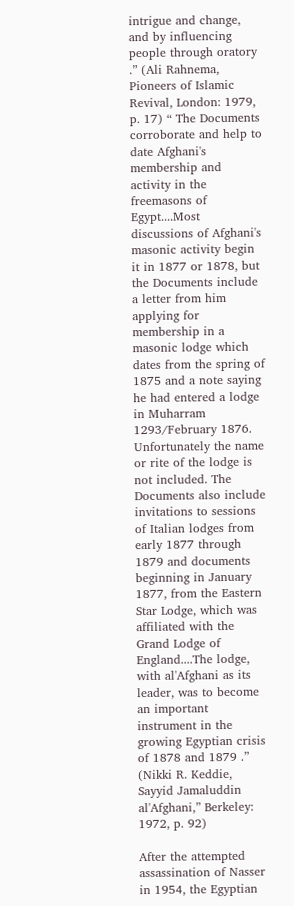intrigue and change, and by influencing people through oratory .” (Ali Rahnema, Pioneers of Islamic Revival, London: 1979, p. 17) “ The Documents corroborate and help to date Afghani's membership and activity in the freemasons of Egypt....Most discussions of Afghani's masonic activity begin it in 1877 or 1878, but the Documents include a letter from him applying for membership in a masonic lodge which dates from the spring of 1875 and a note saying he had entered a lodge in Muharram 1293/February 1876. Unfortunately the name or rite of the lodge is not included. The Documents also include invitations to sessions of Italian lodges from early 1877 through 1879 and documents beginning in January 1877, from the Eastern Star Lodge, which was affiliated with the Grand Lodge of England....The lodge, with al'Afghani as its leader, was to become an important instrument in the growing Egyptian crisis of 1878 and 1879 .” (Nikki R. Keddie, Sayyid Jamaluddin al'Afghani,” Berkeley: 1972, p. 92)

After the attempted assassination of Nasser in 1954, the Egyptian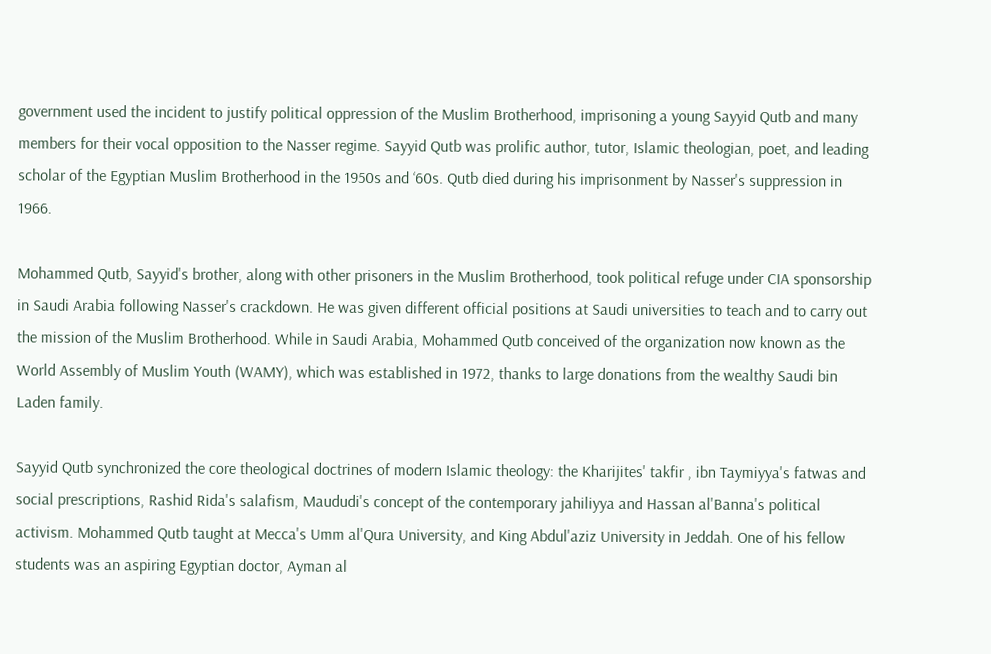government used the incident to justify political oppression of the Muslim Brotherhood, imprisoning a young Sayyid Qutb and many members for their vocal opposition to the Nasser regime. Sayyid Qutb was prolific author, tutor, Islamic theologian, poet, and leading scholar of the Egyptian Muslim Brotherhood in the 1950s and ‘60s. Qutb died during his imprisonment by Nasser's suppression in 1966.

Mohammed Qutb, Sayyid's brother, along with other prisoners in the Muslim Brotherhood, took political refuge under CIA sponsorship in Saudi Arabia following Nasser's crackdown. He was given different official positions at Saudi universities to teach and to carry out the mission of the Muslim Brotherhood. While in Saudi Arabia, Mohammed Qutb conceived of the organization now known as the World Assembly of Muslim Youth (WAMY), which was established in 1972, thanks to large donations from the wealthy Saudi bin Laden family.

Sayyid Qutb synchronized the core theological doctrines of modern Islamic theology: the Kharijites' takfir , ibn Taymiyya's fatwas and social prescriptions, Rashid Rida's salafism, Maududi's concept of the contemporary jahiliyya and Hassan al'Banna's political activism. Mohammed Qutb taught at Mecca's Umm al'Qura University, and King Abdul'aziz University in Jeddah. One of his fellow students was an aspiring Egyptian doctor, Ayman al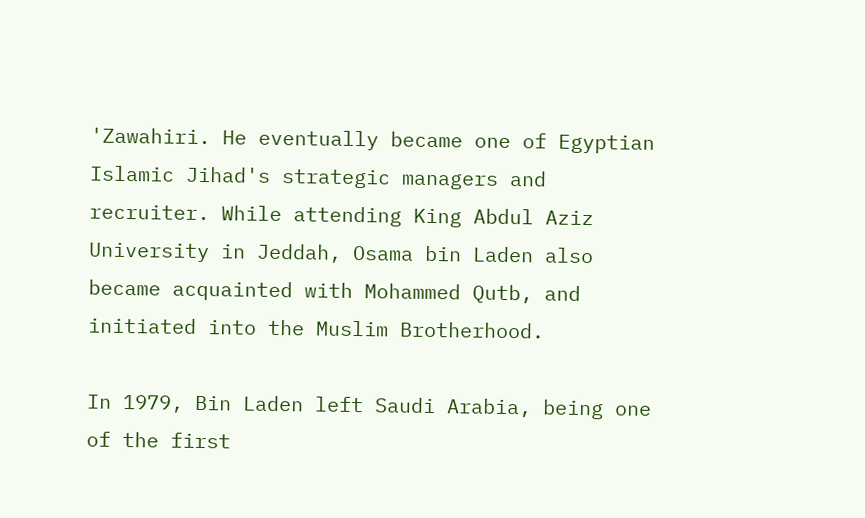'Zawahiri. He eventually became one of Egyptian Islamic Jihad's strategic managers and recruiter. While attending King Abdul Aziz University in Jeddah, Osama bin Laden also became acquainted with Mohammed Qutb, and initiated into the Muslim Brotherhood.

In 1979, Bin Laden left Saudi Arabia, being one of the first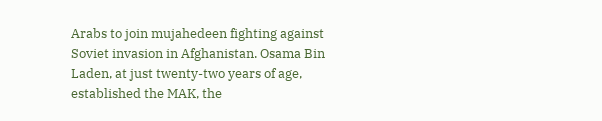Arabs to join mujahedeen fighting against Soviet invasion in Afghanistan. Osama Bin Laden, at just twenty-two years of age, established the MAK, the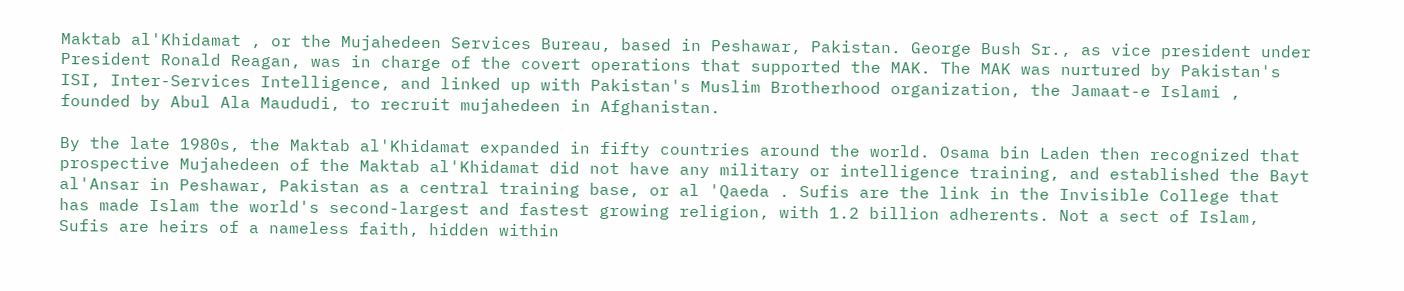Maktab al'Khidamat , or the Mujahedeen Services Bureau, based in Peshawar, Pakistan. George Bush Sr., as vice president under President Ronald Reagan, was in charge of the covert operations that supported the MAK. The MAK was nurtured by Pakistan's ISI, Inter-Services Intelligence, and linked up with Pakistan's Muslim Brotherhood organization, the Jamaat-e Islami , founded by Abul Ala Maududi, to recruit mujahedeen in Afghanistan.

By the late 1980s, the Maktab al'Khidamat expanded in fifty countries around the world. Osama bin Laden then recognized that prospective Mujahedeen of the Maktab al'Khidamat did not have any military or intelligence training, and established the Bayt al'Ansar in Peshawar, Pakistan as a central training base, or al 'Qaeda . Sufis are the link in the Invisible College that has made Islam the world's second-largest and fastest growing religion, with 1.2 billion adherents. Not a sect of Islam, Sufis are heirs of a nameless faith, hidden within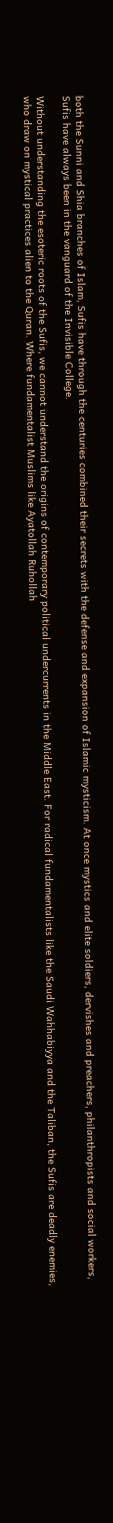both the Sunni and Shia branches of Islam, Sufis have through the centuries combined their secrets with the defense and expansion of Islamic mysticism. At once mystics and elite soldiers, dervishes and preachers, philanthropists and social workers, Sufis have always been in the vanguard of the Invisible College.

Without understanding the esoteric roots of the Sufis, we cannot understand the origins of contemporary political undercurrents in the Middle East. For radical fundamentalists like the Saudi Wahhabiyya and the Taliban, the Sufis are deadly enemies, who draw on mystical practices alien to the Quran. Where fundamentalist Muslims like Ayatollah Ruhollah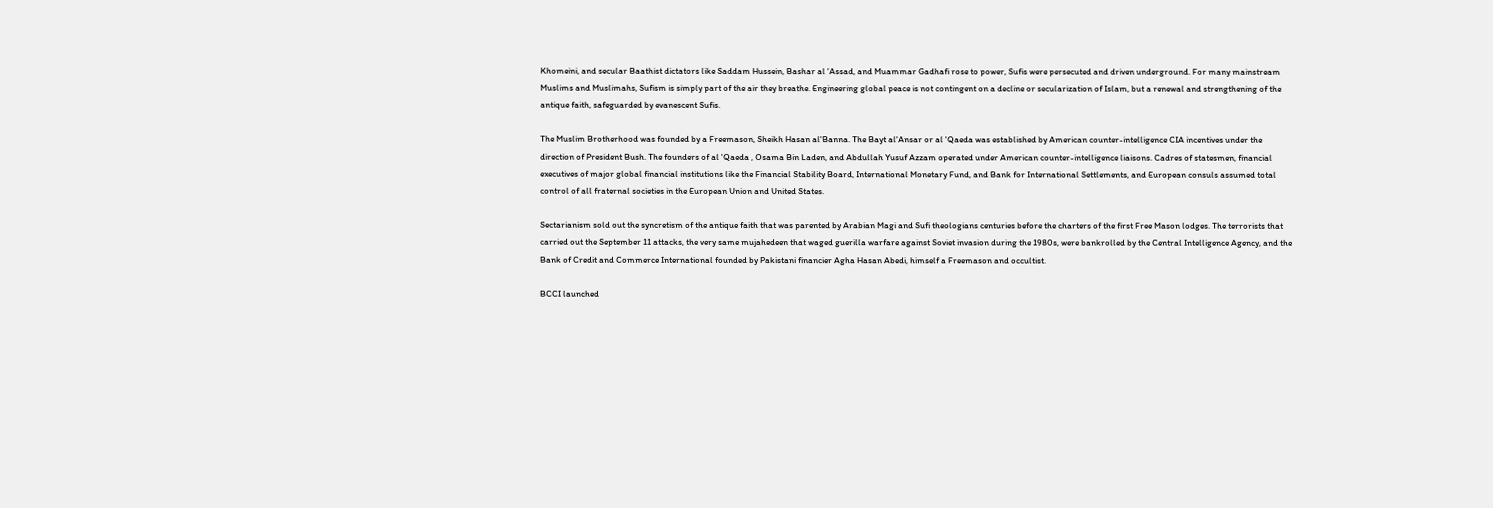Khomeini, and secular Baathist dictators like Saddam Hussein, Bashar al 'Assad, and Muammar Gadhafi rose to power, Sufis were persecuted and driven underground. For many mainstream Muslims and Muslimahs, Sufism is simply part of the air they breathe. Engineering global peace is not contingent on a decline or secularization of Islam, but a renewal and strengthening of the antique faith, safeguarded by evanescent Sufis.

The Muslim Brotherhood was founded by a Freemason, Sheikh Hasan al'Banna. The Bayt al'Ansar or al 'Qaeda was established by American counter-intelligence CIA incentives under the direction of President Bush. The founders of al 'Qaeda , Osama Bin Laden, and Abdullah Yusuf Azzam operated under American counter-intelligence liaisons. Cadres of statesmen, financial executives of major global financial institutions like the Financial Stability Board, International Monetary Fund, and Bank for International Settlements, and European consuls assumed total control of all fraternal societies in the European Union and United States.

Sectarianism sold out the syncretism of the antique faith that was parented by Arabian Magi and Sufi theologians centuries before the charters of the first Free Mason lodges. The terrorists that carried out the September 11 attacks, the very same mujahedeen that waged guerilla warfare against Soviet invasion during the 1980s, were bankrolled by the Central Intelligence Agency, and the Bank of Credit and Commerce International founded by Pakistani financier Agha Hasan Abedi, himself a Freemason and occultist.

BCCI launched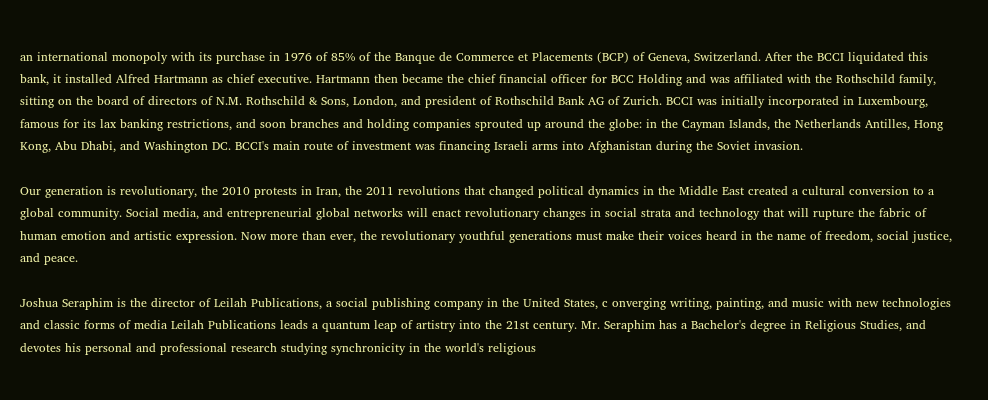an international monopoly with its purchase in 1976 of 85% of the Banque de Commerce et Placements (BCP) of Geneva, Switzerland. After the BCCI liquidated this bank, it installed Alfred Hartmann as chief executive. Hartmann then became the chief financial officer for BCC Holding and was affiliated with the Rothschild family, sitting on the board of directors of N.M. Rothschild & Sons, London, and president of Rothschild Bank AG of Zurich. BCCI was initially incorporated in Luxembourg, famous for its lax banking restrictions, and soon branches and holding companies sprouted up around the globe: in the Cayman Islands, the Netherlands Antilles, Hong Kong, Abu Dhabi, and Washington DC. BCCI's main route of investment was financing Israeli arms into Afghanistan during the Soviet invasion.

Our generation is revolutionary, the 2010 protests in Iran, the 2011 revolutions that changed political dynamics in the Middle East created a cultural conversion to a global community. Social media, and entrepreneurial global networks will enact revolutionary changes in social strata and technology that will rupture the fabric of human emotion and artistic expression. Now more than ever, the revolutionary youthful generations must make their voices heard in the name of freedom, social justice, and peace.

Joshua Seraphim is the director of Leilah Publications, a social publishing company in the United States, c onverging writing, painting, and music with new technologies and classic forms of media Leilah Publications leads a quantum leap of artistry into the 21st century. Mr. Seraphim has a Bachelor's degree in Religious Studies, and devotes his personal and professional research studying synchronicity in the world's religious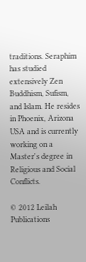traditions. Seraphim has studied extensively Zen Buddhism, Sufism, and Islam. He resides in Phoenix, Arizona USA and is currently working on a Master's degree in Religious and Social Conflicts.

© 2012 Leilah Publications